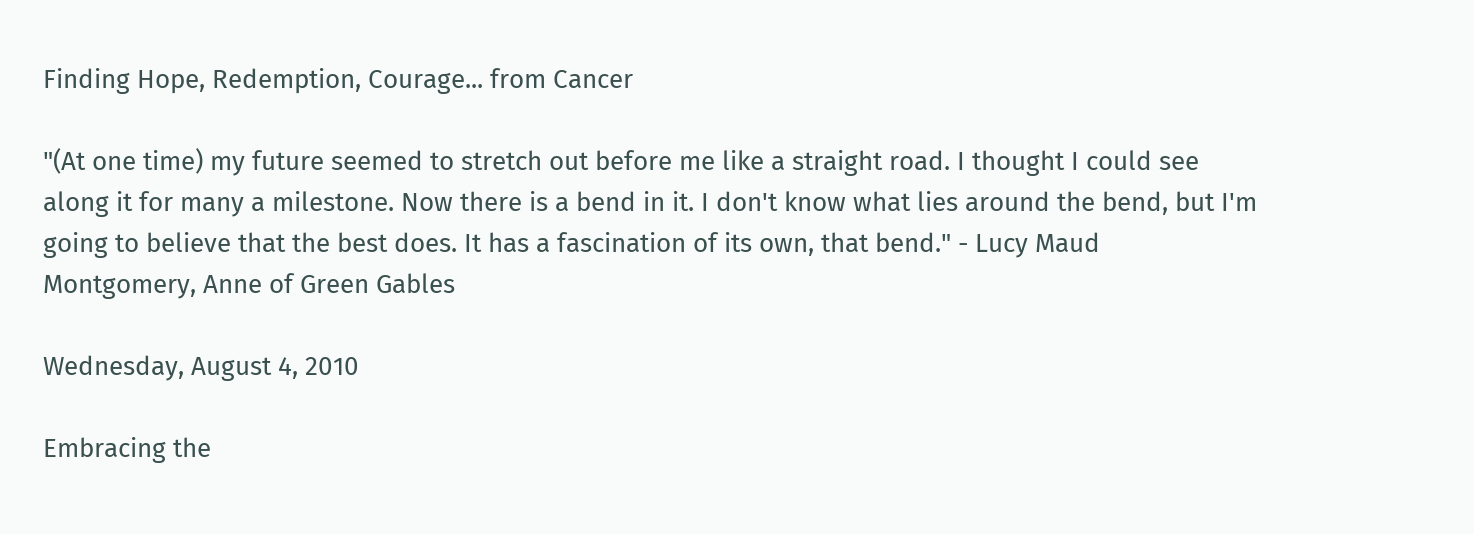Finding Hope, Redemption, Courage... from Cancer

"(At one time) my future seemed to stretch out before me like a straight road. I thought I could see along it for many a milestone. Now there is a bend in it. I don't know what lies around the bend, but I'm going to believe that the best does. It has a fascination of its own, that bend." - Lucy Maud Montgomery, Anne of Green Gables

Wednesday, August 4, 2010

Embracing the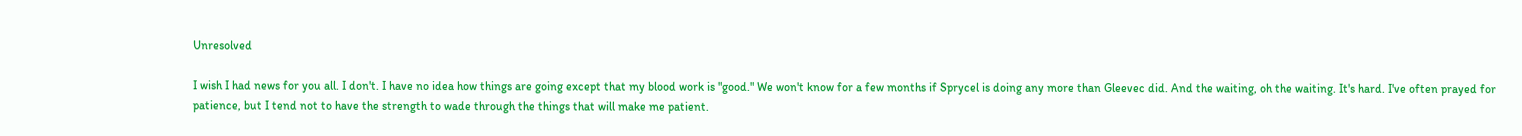Unresolved

I wish I had news for you all. I don't. I have no idea how things are going except that my blood work is "good." We won't know for a few months if Sprycel is doing any more than Gleevec did. And the waiting, oh the waiting. It's hard. I've often prayed for patience, but I tend not to have the strength to wade through the things that will make me patient.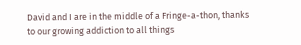David and I are in the middle of a Fringe-a-thon, thanks to our growing addiction to all things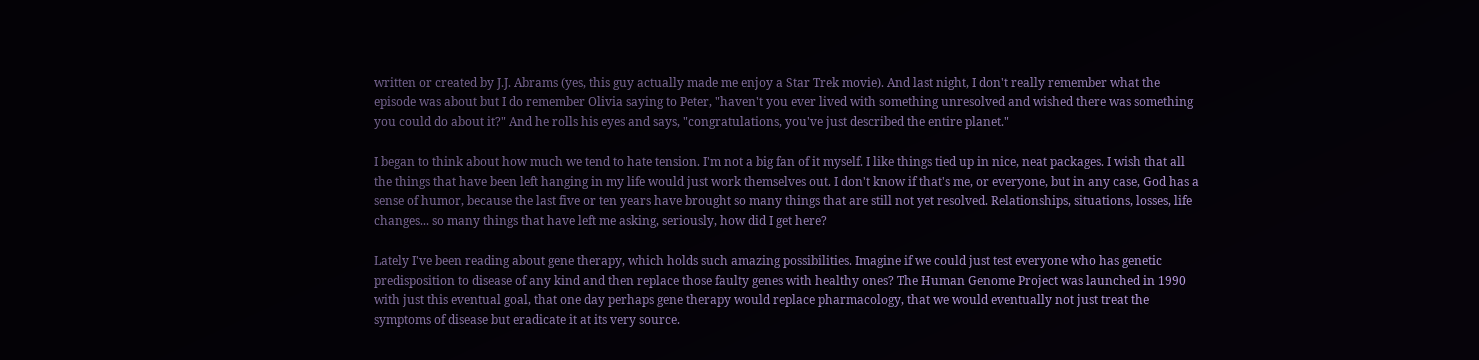written or created by J.J. Abrams (yes, this guy actually made me enjoy a Star Trek movie). And last night, I don't really remember what the episode was about but I do remember Olivia saying to Peter, "haven't you ever lived with something unresolved and wished there was something you could do about it?" And he rolls his eyes and says, "congratulations, you've just described the entire planet."

I began to think about how much we tend to hate tension. I'm not a big fan of it myself. I like things tied up in nice, neat packages. I wish that all the things that have been left hanging in my life would just work themselves out. I don't know if that's me, or everyone, but in any case, God has a sense of humor, because the last five or ten years have brought so many things that are still not yet resolved. Relationships, situations, losses, life changes... so many things that have left me asking, seriously, how did I get here?

Lately I've been reading about gene therapy, which holds such amazing possibilities. Imagine if we could just test everyone who has genetic predisposition to disease of any kind and then replace those faulty genes with healthy ones? The Human Genome Project was launched in 1990 with just this eventual goal, that one day perhaps gene therapy would replace pharmacology, that we would eventually not just treat the symptoms of disease but eradicate it at its very source.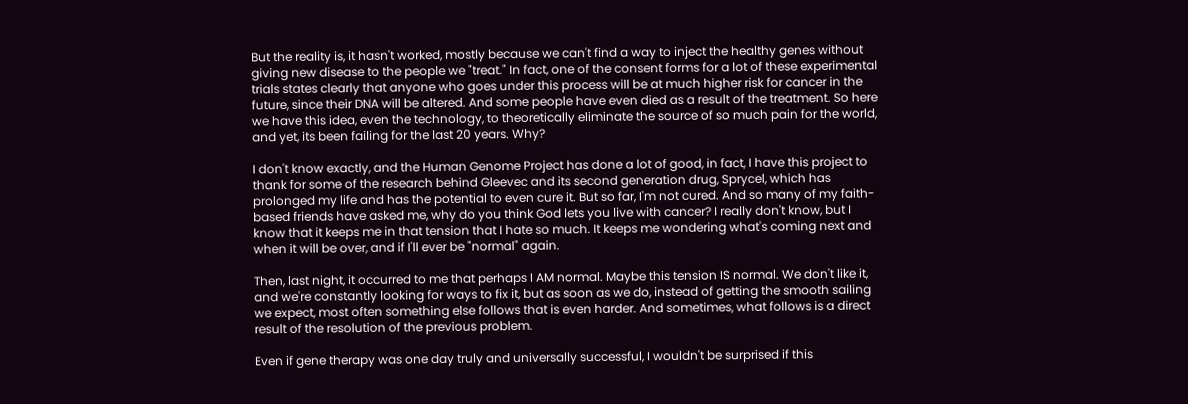But the reality is, it hasn't worked, mostly because we can't find a way to inject the healthy genes without giving new disease to the people we "treat." In fact, one of the consent forms for a lot of these experimental trials states clearly that anyone who goes under this process will be at much higher risk for cancer in the future, since their DNA will be altered. And some people have even died as a result of the treatment. So here we have this idea, even the technology, to theoretically eliminate the source of so much pain for the world, and yet, its been failing for the last 20 years. Why?

I don't know exactly, and the Human Genome Project has done a lot of good, in fact, I have this project to thank for some of the research behind Gleevec and its second generation drug, Sprycel, which has prolonged my life and has the potential to even cure it. But so far, I'm not cured. And so many of my faith-based friends have asked me, why do you think God lets you live with cancer? I really don't know, but I know that it keeps me in that tension that I hate so much. It keeps me wondering what's coming next and when it will be over, and if I'll ever be "normal" again.

Then, last night, it occurred to me that perhaps I AM normal. Maybe this tension IS normal. We don't like it, and we're constantly looking for ways to fix it, but as soon as we do, instead of getting the smooth sailing we expect, most often something else follows that is even harder. And sometimes, what follows is a direct result of the resolution of the previous problem.

Even if gene therapy was one day truly and universally successful, I wouldn't be surprised if this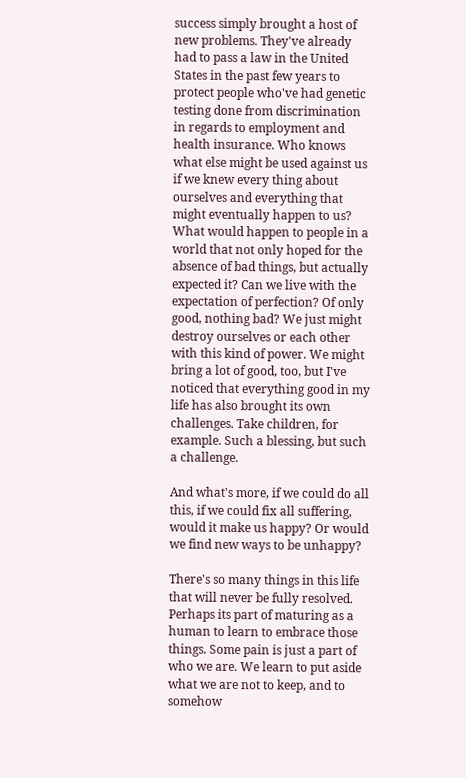success simply brought a host of new problems. They've already had to pass a law in the United States in the past few years to protect people who've had genetic testing done from discrimination in regards to employment and health insurance. Who knows what else might be used against us if we knew every thing about ourselves and everything that might eventually happen to us? What would happen to people in a world that not only hoped for the absence of bad things, but actually expected it? Can we live with the expectation of perfection? Of only good, nothing bad? We just might destroy ourselves or each other with this kind of power. We might bring a lot of good, too, but I've noticed that everything good in my life has also brought its own challenges. Take children, for example. Such a blessing, but such a challenge.

And what's more, if we could do all this, if we could fix all suffering, would it make us happy? Or would we find new ways to be unhappy?

There's so many things in this life that will never be fully resolved. Perhaps its part of maturing as a human to learn to embrace those things. Some pain is just a part of who we are. We learn to put aside what we are not to keep, and to somehow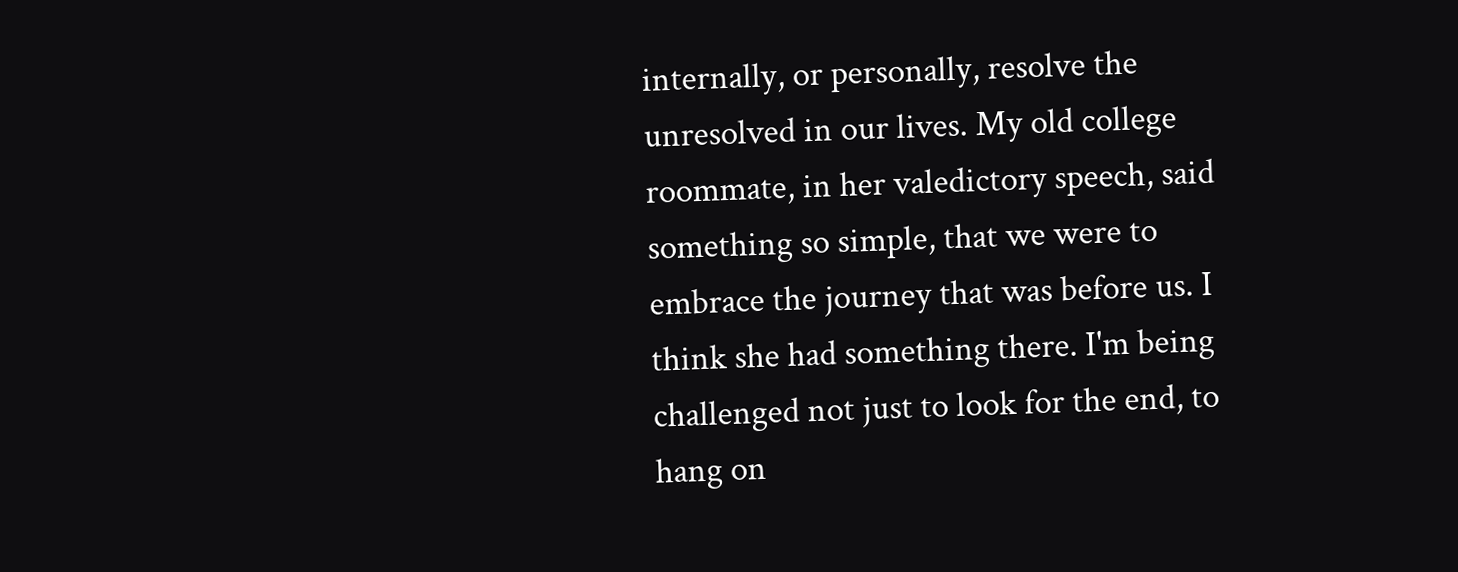internally, or personally, resolve the unresolved in our lives. My old college roommate, in her valedictory speech, said something so simple, that we were to embrace the journey that was before us. I think she had something there. I'm being challenged not just to look for the end, to hang on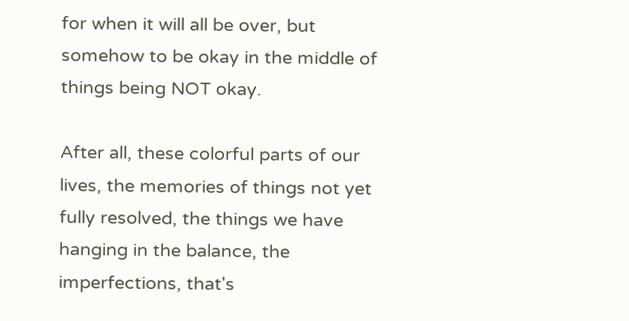for when it will all be over, but somehow to be okay in the middle of things being NOT okay.

After all, these colorful parts of our lives, the memories of things not yet fully resolved, the things we have hanging in the balance, the imperfections, that's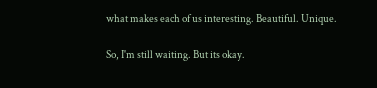what makes each of us interesting. Beautiful. Unique.

So, I'm still waiting. But its okay.